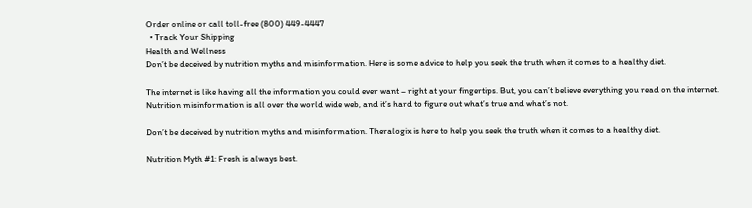Order online or call toll-free (800) 449-4447
  • Track Your Shipping
Health and Wellness
Don’t be deceived by nutrition myths and misinformation. Here is some advice to help you seek the truth when it comes to a healthy diet.

The internet is like having all the information you could ever want – right at your fingertips. But, you can’t believe everything you read on the internet. Nutrition misinformation is all over the world wide web, and it’s hard to figure out what’s true and what’s not.

Don’t be deceived by nutrition myths and misinformation. Theralogix is here to help you seek the truth when it comes to a healthy diet.

Nutrition Myth #1: Fresh is always best.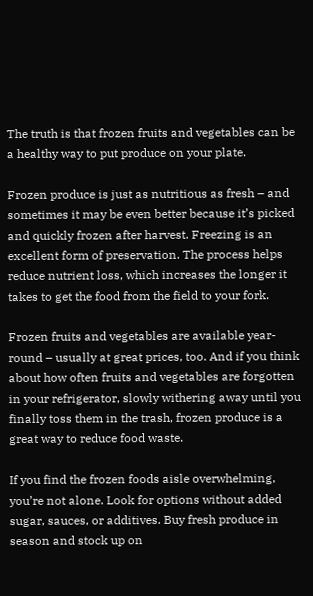The truth is that frozen fruits and vegetables can be a healthy way to put produce on your plate.

Frozen produce is just as nutritious as fresh – and sometimes it may be even better because it’s picked and quickly frozen after harvest. Freezing is an excellent form of preservation. The process helps reduce nutrient loss, which increases the longer it takes to get the food from the field to your fork.

Frozen fruits and vegetables are available year-round – usually at great prices, too. And if you think about how often fruits and vegetables are forgotten in your refrigerator, slowly withering away until you finally toss them in the trash, frozen produce is a great way to reduce food waste.

If you find the frozen foods aisle overwhelming, you’re not alone. Look for options without added sugar, sauces, or additives. Buy fresh produce in season and stock up on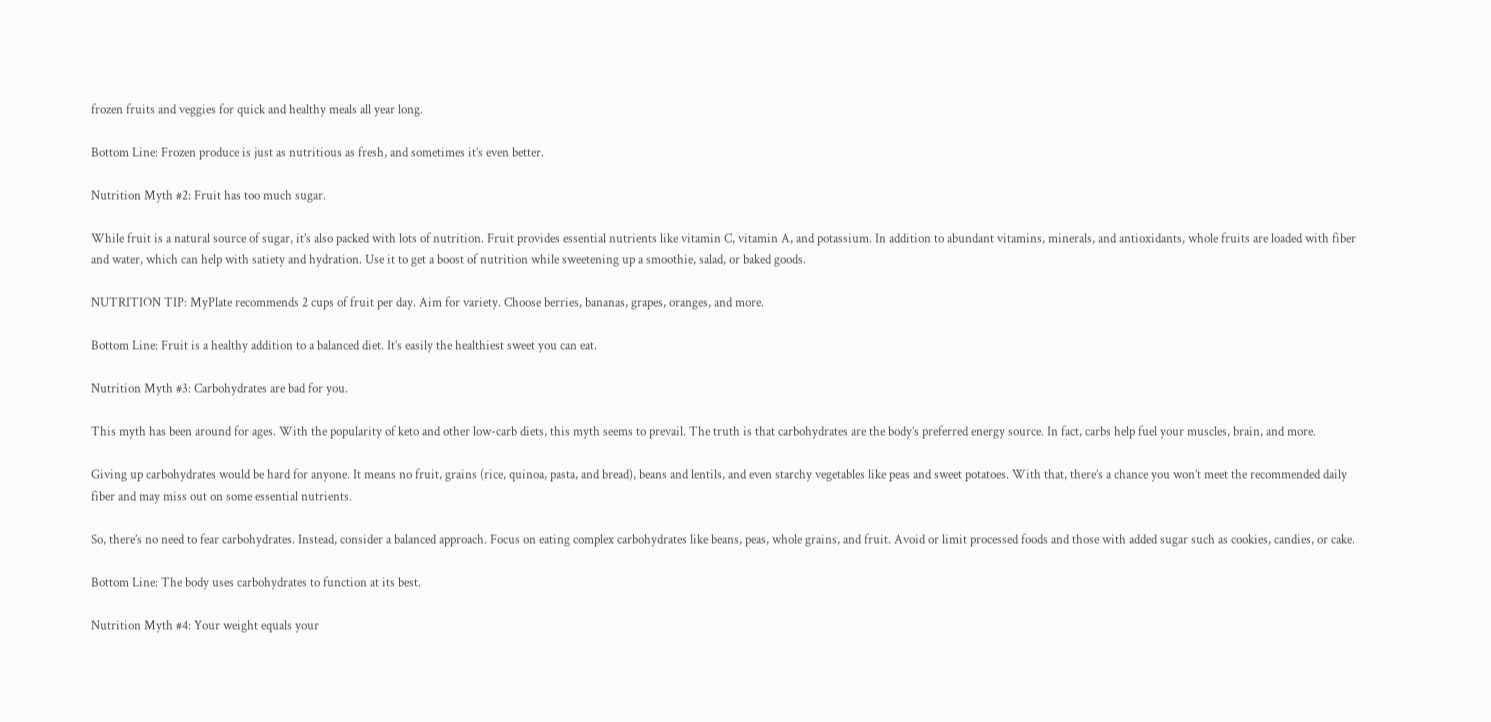frozen fruits and veggies for quick and healthy meals all year long.

Bottom Line: Frozen produce is just as nutritious as fresh, and sometimes it’s even better.

Nutrition Myth #2: Fruit has too much sugar.

While fruit is a natural source of sugar, it’s also packed with lots of nutrition. Fruit provides essential nutrients like vitamin C, vitamin A, and potassium. In addition to abundant vitamins, minerals, and antioxidants, whole fruits are loaded with fiber and water, which can help with satiety and hydration. Use it to get a boost of nutrition while sweetening up a smoothie, salad, or baked goods.

NUTRITION TIP: MyPlate recommends 2 cups of fruit per day. Aim for variety. Choose berries, bananas, grapes, oranges, and more.

Bottom Line: Fruit is a healthy addition to a balanced diet. It’s easily the healthiest sweet you can eat.

Nutrition Myth #3: Carbohydrates are bad for you.

This myth has been around for ages. With the popularity of keto and other low-carb diets, this myth seems to prevail. The truth is that carbohydrates are the body’s preferred energy source. In fact, carbs help fuel your muscles, brain, and more.

Giving up carbohydrates would be hard for anyone. It means no fruit, grains (rice, quinoa, pasta, and bread), beans and lentils, and even starchy vegetables like peas and sweet potatoes. With that, there’s a chance you won’t meet the recommended daily fiber and may miss out on some essential nutrients.

So, there’s no need to fear carbohydrates. Instead, consider a balanced approach. Focus on eating complex carbohydrates like beans, peas, whole grains, and fruit. Avoid or limit processed foods and those with added sugar such as cookies, candies, or cake.

Bottom Line: The body uses carbohydrates to function at its best.

Nutrition Myth #4: Your weight equals your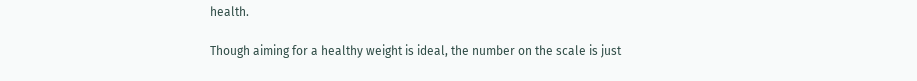health.

Though aiming for a healthy weight is ideal, the number on the scale is just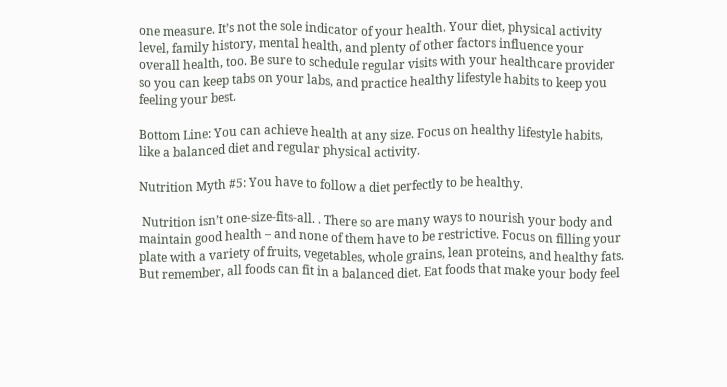one measure. It’s not the sole indicator of your health. Your diet, physical activity level, family history, mental health, and plenty of other factors influence your overall health, too. Be sure to schedule regular visits with your healthcare provider so you can keep tabs on your labs, and practice healthy lifestyle habits to keep you feeling your best.

Bottom Line: You can achieve health at any size. Focus on healthy lifestyle habits, like a balanced diet and regular physical activity.

Nutrition Myth #5: You have to follow a diet perfectly to be healthy.

 Nutrition isn’t one-size-fits-all. . There so are many ways to nourish your body and maintain good health – and none of them have to be restrictive. Focus on filling your plate with a variety of fruits, vegetables, whole grains, lean proteins, and healthy fats. But remember, all foods can fit in a balanced diet. Eat foods that make your body feel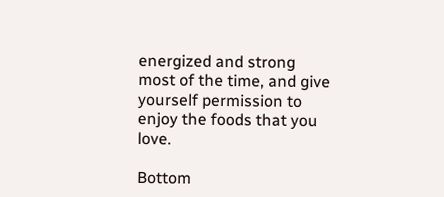energized and strong most of the time, and give yourself permission to enjoy the foods that you love.

Bottom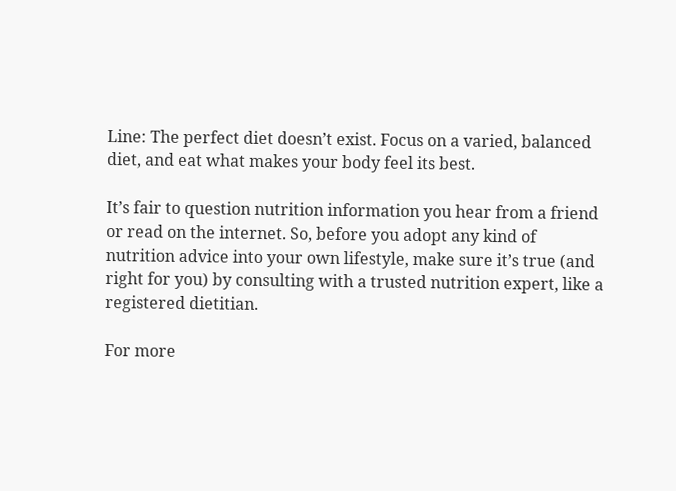Line: The perfect diet doesn’t exist. Focus on a varied, balanced diet, and eat what makes your body feel its best.

It’s fair to question nutrition information you hear from a friend or read on the internet. So, before you adopt any kind of nutrition advice into your own lifestyle, make sure it’s true (and right for you) by consulting with a trusted nutrition expert, like a registered dietitian.

For more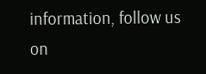information, follow us on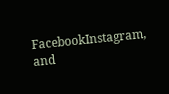FacebookInstagram, and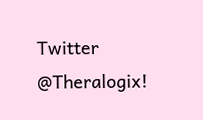Twitter @Theralogix!